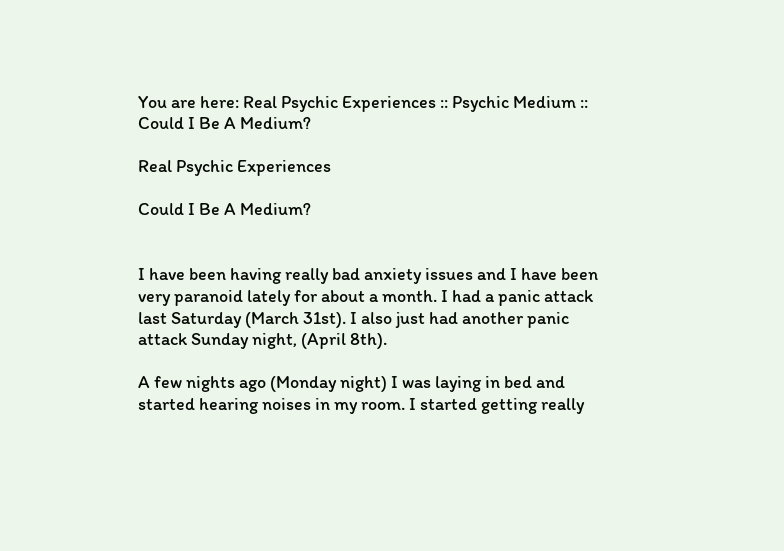You are here: Real Psychic Experiences :: Psychic Medium :: Could I Be A Medium?

Real Psychic Experiences

Could I Be A Medium?


I have been having really bad anxiety issues and I have been very paranoid lately for about a month. I had a panic attack last Saturday (March 31st). I also just had another panic attack Sunday night, (April 8th).

A few nights ago (Monday night) I was laying in bed and started hearing noises in my room. I started getting really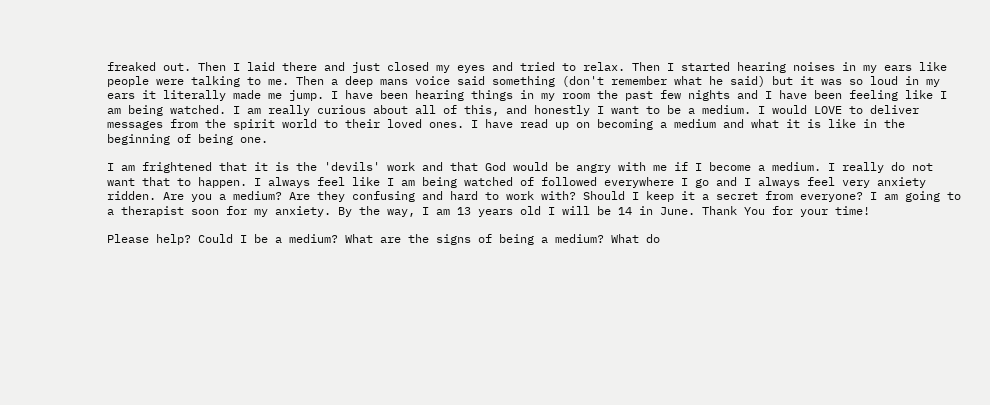freaked out. Then I laid there and just closed my eyes and tried to relax. Then I started hearing noises in my ears like people were talking to me. Then a deep mans voice said something (don't remember what he said) but it was so loud in my ears it literally made me jump. I have been hearing things in my room the past few nights and I have been feeling like I am being watched. I am really curious about all of this, and honestly I want to be a medium. I would LOVE to deliver messages from the spirit world to their loved ones. I have read up on becoming a medium and what it is like in the beginning of being one.

I am frightened that it is the 'devils' work and that God would be angry with me if I become a medium. I really do not want that to happen. I always feel like I am being watched of followed everywhere I go and I always feel very anxiety ridden. Are you a medium? Are they confusing and hard to work with? Should I keep it a secret from everyone? I am going to a therapist soon for my anxiety. By the way, I am 13 years old I will be 14 in June. Thank You for your time!

Please help? Could I be a medium? What are the signs of being a medium? What do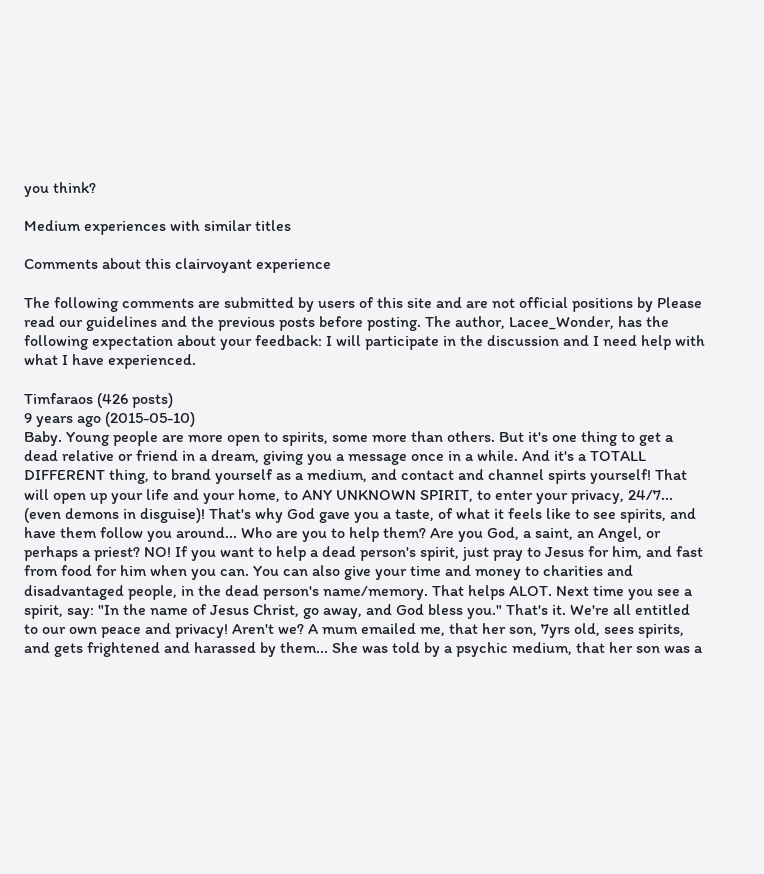you think?

Medium experiences with similar titles

Comments about this clairvoyant experience

The following comments are submitted by users of this site and are not official positions by Please read our guidelines and the previous posts before posting. The author, Lacee_Wonder, has the following expectation about your feedback: I will participate in the discussion and I need help with what I have experienced.

Timfaraos (426 posts)
9 years ago (2015-05-10)
Baby. Young people are more open to spirits, some more than others. But it's one thing to get a dead relative or friend in a dream, giving you a message once in a while. And it's a TOTALL DIFFERENT thing, to brand yourself as a medium, and contact and channel spirts yourself! That will open up your life and your home, to ANY UNKNOWN SPIRIT, to enter your privacy, 24/7... (even demons in disguise)! That's why God gave you a taste, of what it feels like to see spirits, and have them follow you around... Who are you to help them? Are you God, a saint, an Angel, or perhaps a priest? NO! If you want to help a dead person's spirit, just pray to Jesus for him, and fast from food for him when you can. You can also give your time and money to charities and disadvantaged people, in the dead person's name/memory. That helps ALOT. Next time you see a spirit, say: "In the name of Jesus Christ, go away, and God bless you." That's it. We're all entitled to our own peace and privacy! Aren't we? A mum emailed me, that her son, 7yrs old, sees spirits, and gets frightened and harassed by them... She was told by a psychic medium, that her son was a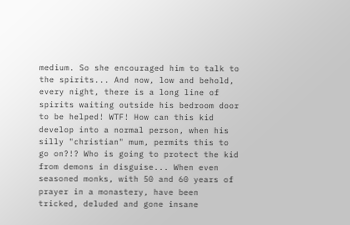medium. So she encouraged him to talk to the spirits... And now, low and behold, every night, there is a long line of spirits waiting outside his bedroom door to be helped! WTF! How can this kid develop into a normal person, when his silly "christian" mum, permits this to go on?!? Who is going to protect the kid from demons in disguise... When even seasoned monks, with 50 and 60 years of prayer in a monastery, have been tricked, deluded and gone insane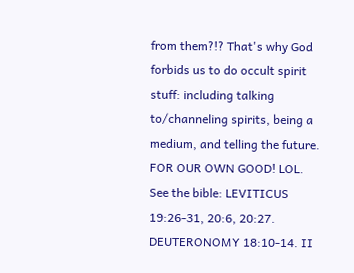from them?!? That's why God forbids us to do occult spirit stuff: including talking to/channeling spirits, being a medium, and telling the future. FOR OUR OWN GOOD! LOL. See the bible: LEVITICUS 19:26-31, 20:6, 20:27. DEUTERONOMY 18:10-14. II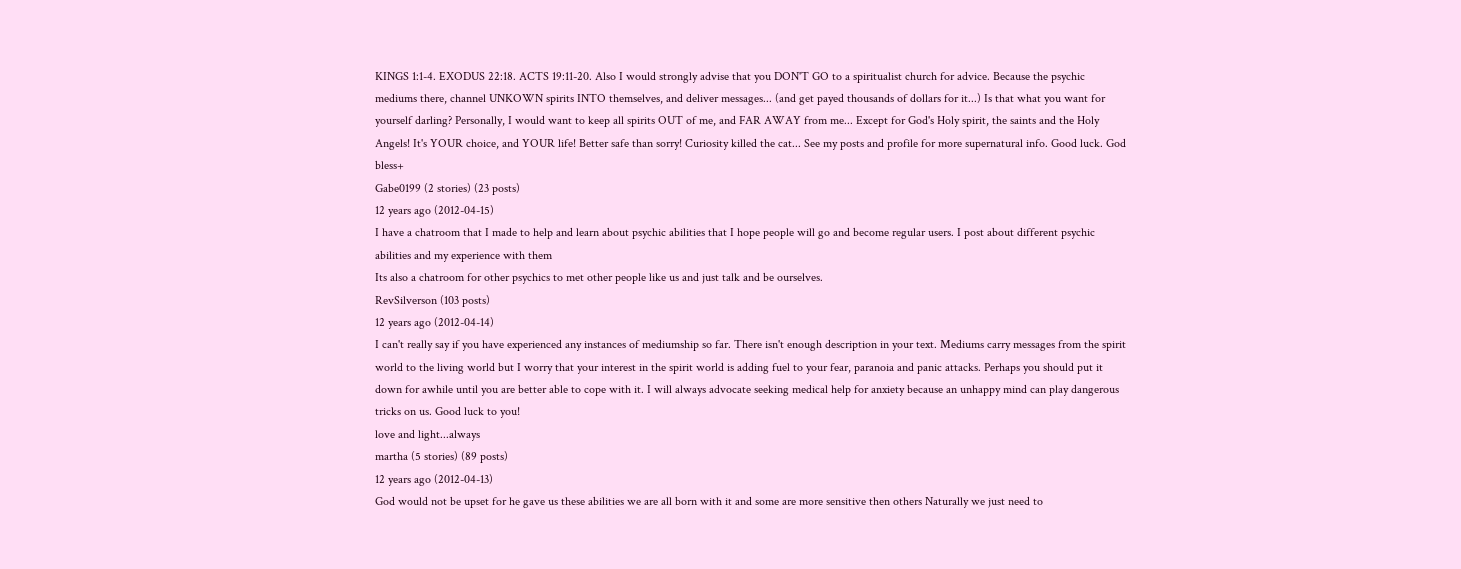KINGS 1:1-4. EXODUS 22:18. ACTS 19:11-20. Also I would strongly advise that you DON'T GO to a spiritualist church for advice. Because the psychic mediums there, channel UNKOWN spirits INTO themselves, and deliver messages... (and get payed thousands of dollars for it...) Is that what you want for yourself darling? Personally, I would want to keep all spirits OUT of me, and FAR AWAY from me... Except for God's Holy spirit, the saints and the Holy Angels! It's YOUR choice, and YOUR life! Better safe than sorry! Curiosity killed the cat... See my posts and profile for more supernatural info. Good luck. God bless+
Gabe0199 (2 stories) (23 posts)
12 years ago (2012-04-15)
I have a chatroom that I made to help and learn about psychic abilities that I hope people will go and become regular users. I post about different psychic abilities and my experience with them
Its also a chatroom for other psychics to met other people like us and just talk and be ourselves.
RevSilverson (103 posts)
12 years ago (2012-04-14)
I can't really say if you have experienced any instances of mediumship so far. There isn't enough description in your text. Mediums carry messages from the spirit world to the living world but I worry that your interest in the spirit world is adding fuel to your fear, paranoia and panic attacks. Perhaps you should put it down for awhile until you are better able to cope with it. I will always advocate seeking medical help for anxiety because an unhappy mind can play dangerous tricks on us. Good luck to you!
love and light...always
martha (5 stories) (89 posts)
12 years ago (2012-04-13)
God would not be upset for he gave us these abilities we are all born with it and some are more sensitive then others Naturally we just need to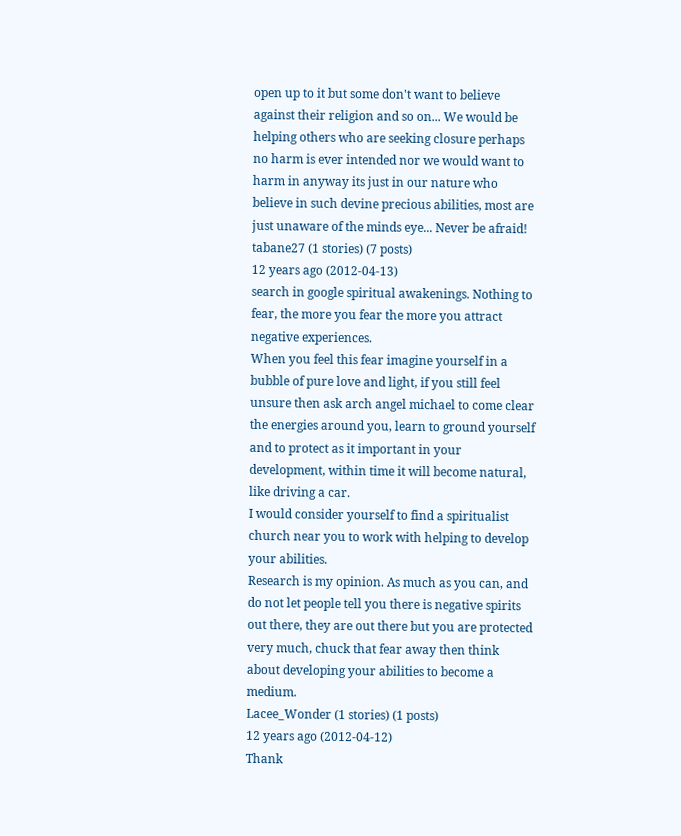open up to it but some don't want to believe against their religion and so on... We would be helping others who are seeking closure perhaps no harm is ever intended nor we would want to harm in anyway its just in our nature who believe in such devine precious abilities, most are just unaware of the minds eye... Never be afraid!
tabane27 (1 stories) (7 posts)
12 years ago (2012-04-13)
search in google spiritual awakenings. Nothing to fear, the more you fear the more you attract negative experiences.
When you feel this fear imagine yourself in a bubble of pure love and light, if you still feel unsure then ask arch angel michael to come clear the energies around you, learn to ground yourself and to protect as it important in your development, within time it will become natural, like driving a car.
I would consider yourself to find a spiritualist church near you to work with helping to develop your abilities.
Research is my opinion. As much as you can, and do not let people tell you there is negative spirits out there, they are out there but you are protected very much, chuck that fear away then think about developing your abilities to become a medium.
Lacee_Wonder (1 stories) (1 posts)
12 years ago (2012-04-12)
Thank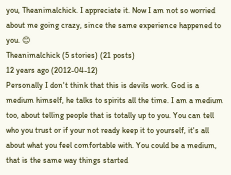you, Theanimalchick. I appreciate it. Now I am not so worried about me going crazy, since the same experience happened to you. 😊
Theanimalchick (5 stories) (21 posts)
12 years ago (2012-04-12)
Personally I don't think that this is devils work. God is a medium himself, he talks to spirits all the time. I am a medium too, about telling people that is totally up to you. You can tell who you trust or if your not ready keep it to yourself, it's all about what you feel comfortable with. You could be a medium, that is the same way things started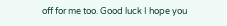off for me too. Good luck I hope you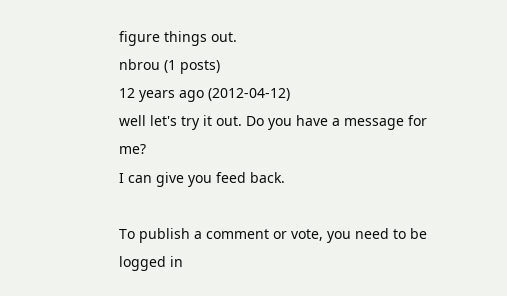figure things out.
nbrou (1 posts)
12 years ago (2012-04-12)
well let's try it out. Do you have a message for me?
I can give you feed back.

To publish a comment or vote, you need to be logged in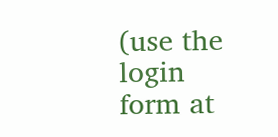(use the login form at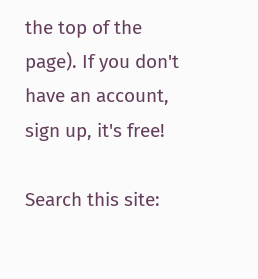the top of the page). If you don't have an account, sign up, it's free!

Search this site: